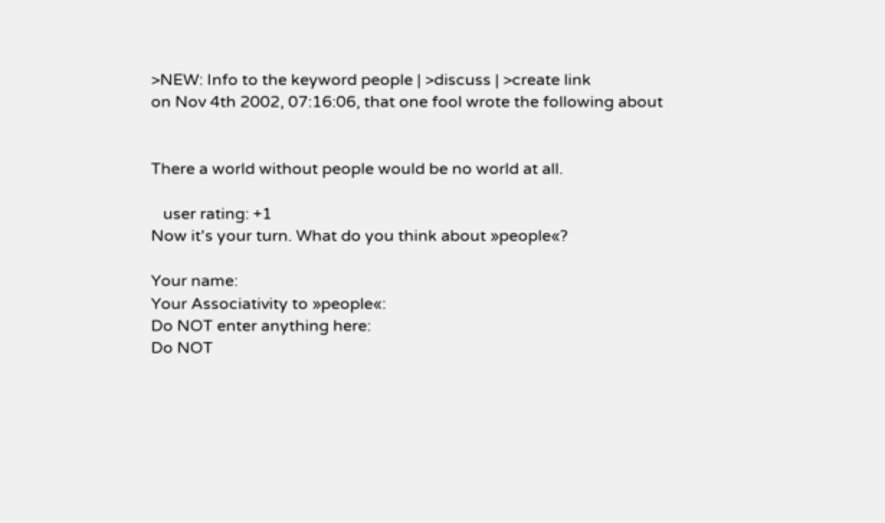>NEW: Info to the keyword people | >discuss | >create link
on Nov 4th 2002, 07:16:06, that one fool wrote the following about


There a world without people would be no world at all.

   user rating: +1
Now it's your turn. What do you think about »people«?

Your name:
Your Associativity to »people«:
Do NOT enter anything here:
Do NOT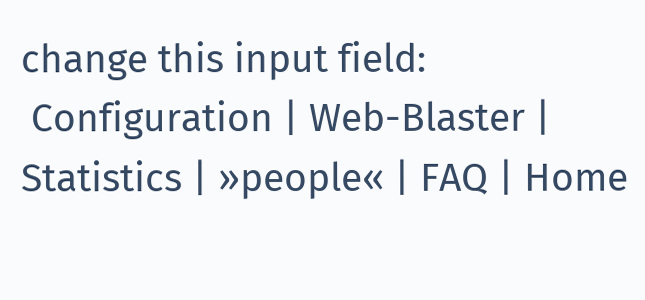change this input field:
 Configuration | Web-Blaster | Statistics | »people« | FAQ | Home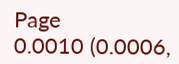Page
0.0010 (0.0006,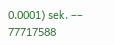0.0001) sek. –– 77717588